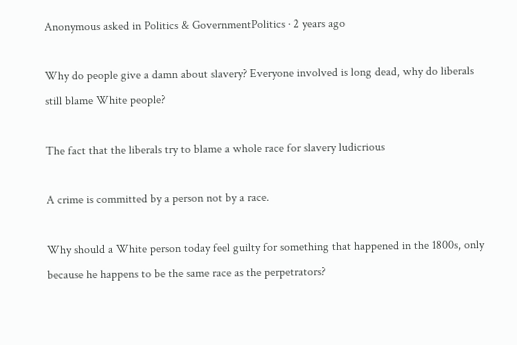Anonymous asked in Politics & GovernmentPolitics · 2 years ago

Why do people give a damn about slavery? Everyone involved is long dead, why do liberals still blame White people?

The fact that the liberals try to blame a whole race for slavery ludicrious

A crime is committed by a person not by a race.

Why should a White person today feel guilty for something that happened in the 1800s, only because he happens to be the same race as the perpetrators?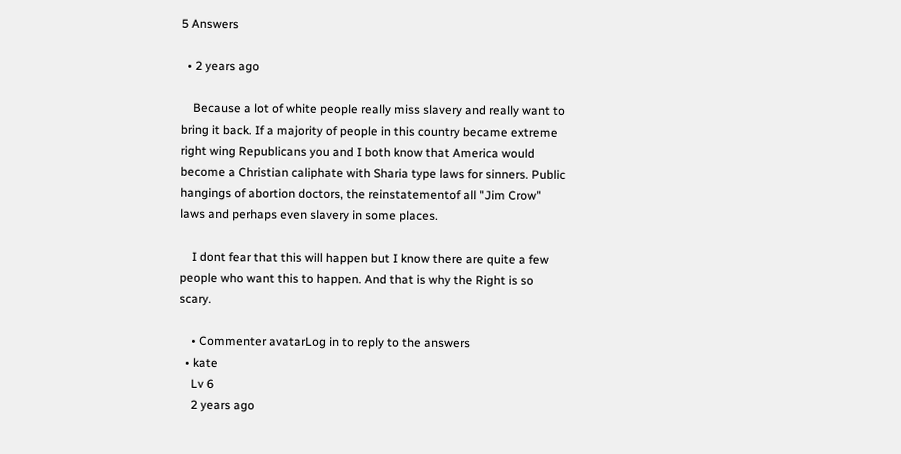5 Answers

  • 2 years ago

    Because a lot of white people really miss slavery and really want to bring it back. If a majority of people in this country became extreme right wing Republicans you and I both know that America would become a Christian caliphate with Sharia type laws for sinners. Public hangings of abortion doctors, the reinstatementof all "Jim Crow" laws and perhaps even slavery in some places.

    I dont fear that this will happen but I know there are quite a few people who want this to happen. And that is why the Right is so scary.

    • Commenter avatarLog in to reply to the answers
  • kate
    Lv 6
    2 years ago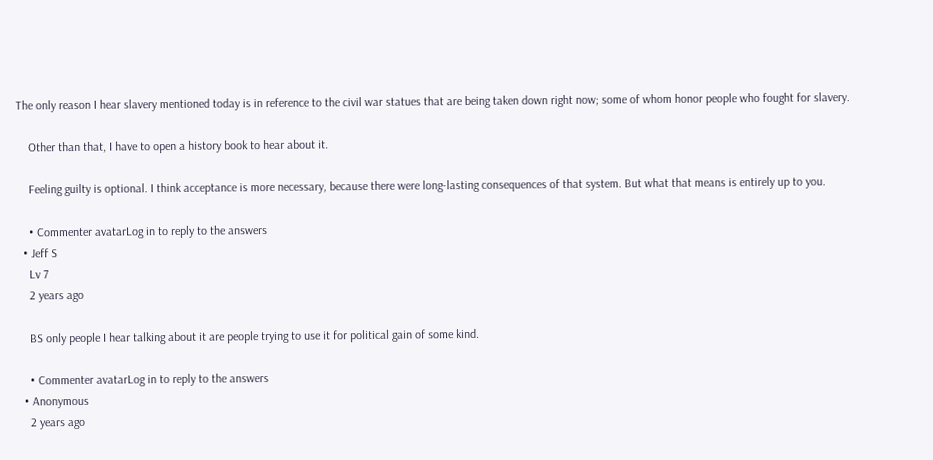The only reason I hear slavery mentioned today is in reference to the civil war statues that are being taken down right now; some of whom honor people who fought for slavery.

    Other than that, I have to open a history book to hear about it.

    Feeling guilty is optional. I think acceptance is more necessary, because there were long-lasting consequences of that system. But what that means is entirely up to you.

    • Commenter avatarLog in to reply to the answers
  • Jeff S
    Lv 7
    2 years ago

    BS only people I hear talking about it are people trying to use it for political gain of some kind.

    • Commenter avatarLog in to reply to the answers
  • Anonymous
    2 years ago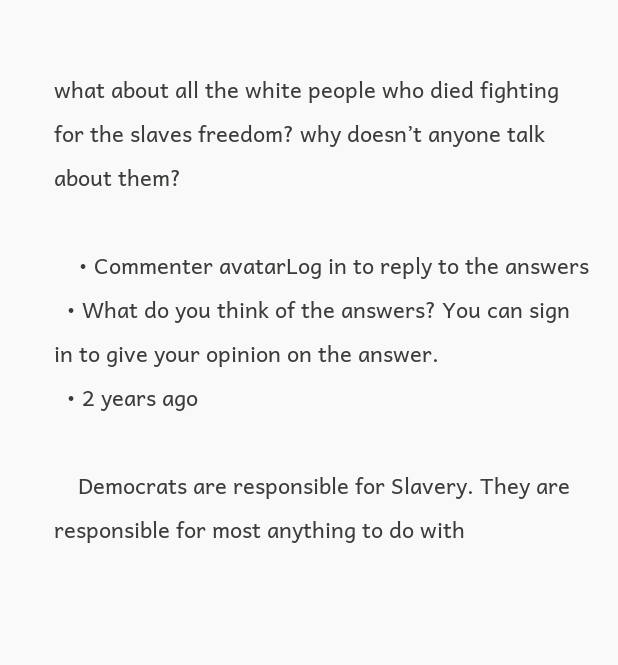what about all the white people who died fighting for the slaves freedom? why doesn’t anyone talk about them?

    • Commenter avatarLog in to reply to the answers
  • What do you think of the answers? You can sign in to give your opinion on the answer.
  • 2 years ago

    Democrats are responsible for Slavery. They are responsible for most anything to do with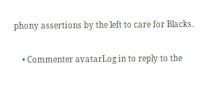phony assertions by the left to care for Blacks.

    • Commenter avatarLog in to reply to the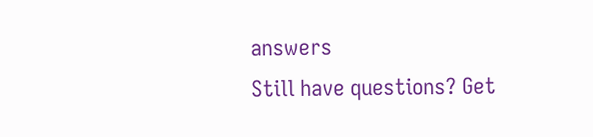answers
Still have questions? Get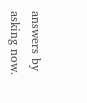answers by asking now.